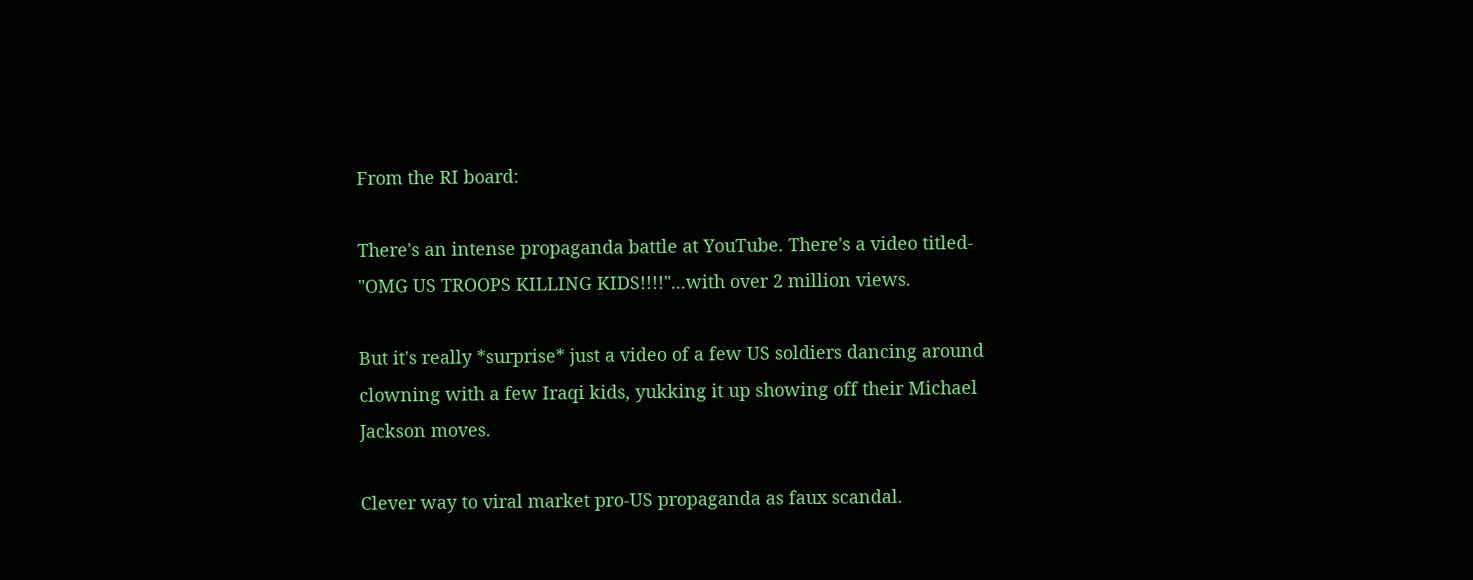From the RI board:

There's an intense propaganda battle at YouTube. There's a video titled- "OMG US TROOPS KILLING KIDS!!!!"...with over 2 million views.

But it's really *surprise* just a video of a few US soldiers dancing around clowning with a few Iraqi kids, yukking it up showing off their Michael Jackson moves.

Clever way to viral market pro-US propaganda as faux scandal.